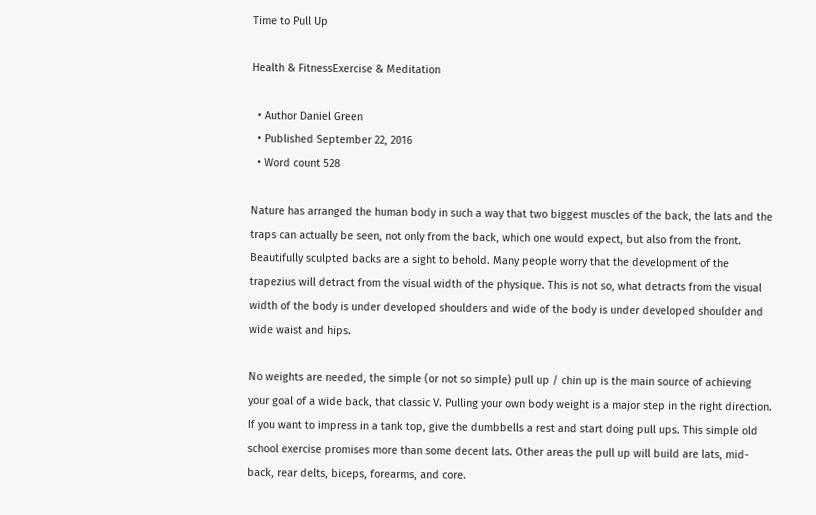Time to Pull Up

Health & FitnessExercise & Meditation

  • Author Daniel Green
  • Published September 22, 2016
  • Word count 528

Nature has arranged the human body in such a way that two biggest muscles of the back, the lats and the traps can actually be seen, not only from the back, which one would expect, but also from the front. Beautifully sculpted backs are a sight to behold. Many people worry that the development of the trapezius will detract from the visual width of the physique. This is not so, what detracts from the visual width of the body is under developed shoulders and wide of the body is under developed shoulder and wide waist and hips.

No weights are needed, the simple (or not so simple) pull up / chin up is the main source of achieving your goal of a wide back, that classic V. Pulling your own body weight is a major step in the right direction. If you want to impress in a tank top, give the dumbbells a rest and start doing pull ups. This simple old school exercise promises more than some decent lats. Other areas the pull up will build are lats, mid-back, rear delts, biceps, forearms, and core.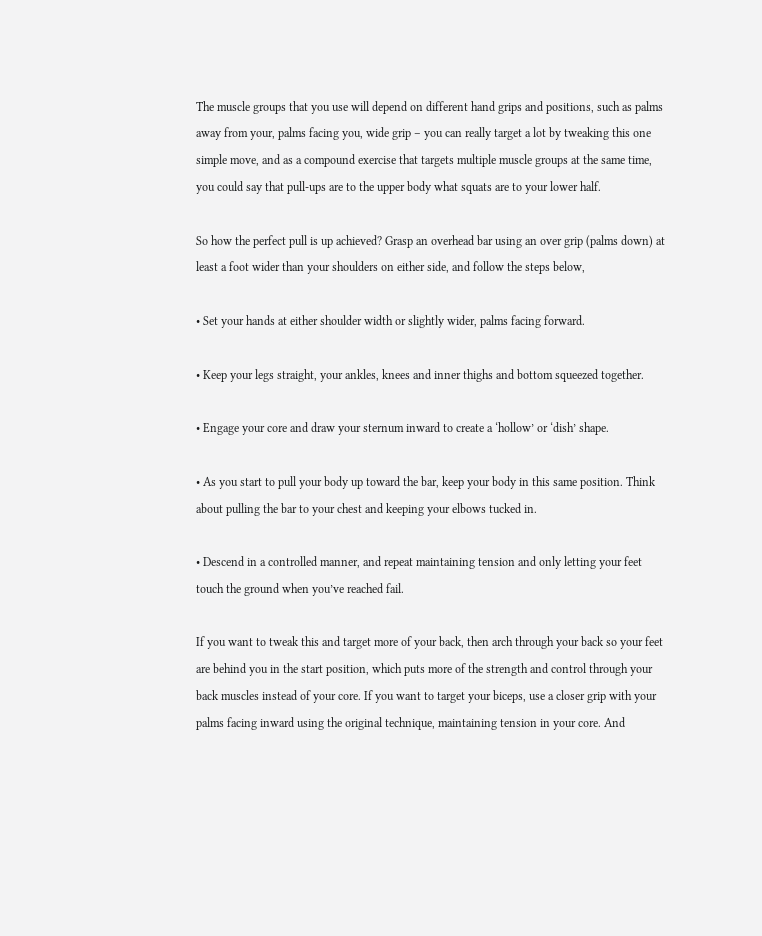The muscle groups that you use will depend on different hand grips and positions, such as palms away from your, palms facing you, wide grip – you can really target a lot by tweaking this one simple move, and as a compound exercise that targets multiple muscle groups at the same time, you could say that pull-ups are to the upper body what squats are to your lower half.

So how the perfect pull is up achieved? Grasp an overhead bar using an over grip (palms down) at least a foot wider than your shoulders on either side, and follow the steps below,

• Set your hands at either shoulder width or slightly wider, palms facing forward.

• Keep your legs straight, your ankles, knees and inner thighs and bottom squeezed together.

• Engage your core and draw your sternum inward to create a ‘hollow’ or ‘dish’ shape.

• As you start to pull your body up toward the bar, keep your body in this same position. Think about pulling the bar to your chest and keeping your elbows tucked in.

• Descend in a controlled manner, and repeat maintaining tension and only letting your feet touch the ground when you’ve reached fail.

If you want to tweak this and target more of your back, then arch through your back so your feet are behind you in the start position, which puts more of the strength and control through your back muscles instead of your core. If you want to target your biceps, use a closer grip with your palms facing inward using the original technique, maintaining tension in your core. And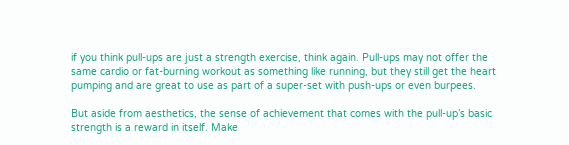if you think pull-ups are just a strength exercise, think again. Pull-ups may not offer the same cardio or fat-burning workout as something like running, but they still get the heart pumping and are great to use as part of a super-set with push-ups or even burpees.

But aside from aesthetics, the sense of achievement that comes with the pull-up’s basic strength is a reward in itself. Make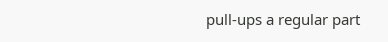pull-ups a regular part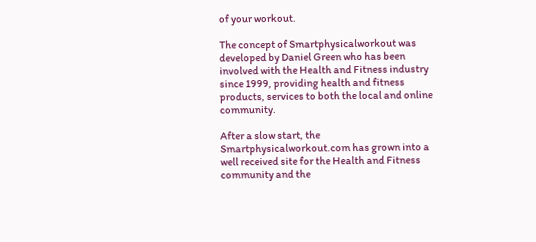of your workout.

The concept of Smartphysicalworkout was developed by Daniel Green who has been involved with the Health and Fitness industry since 1999, providing health and fitness products, services to both the local and online community.

After a slow start, the Smartphysicalworkout.com has grown into a well received site for the Health and Fitness community and the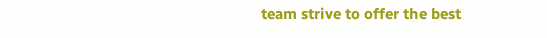team strive to offer the best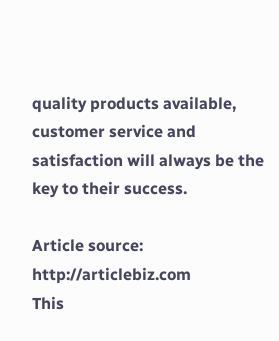quality products available, customer service and satisfaction will always be the key to their success.

Article source: http://articlebiz.com
This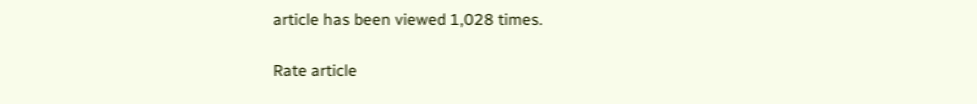article has been viewed 1,028 times.

Rate article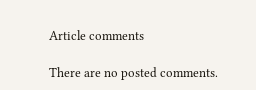Article comments

There are no posted comments.